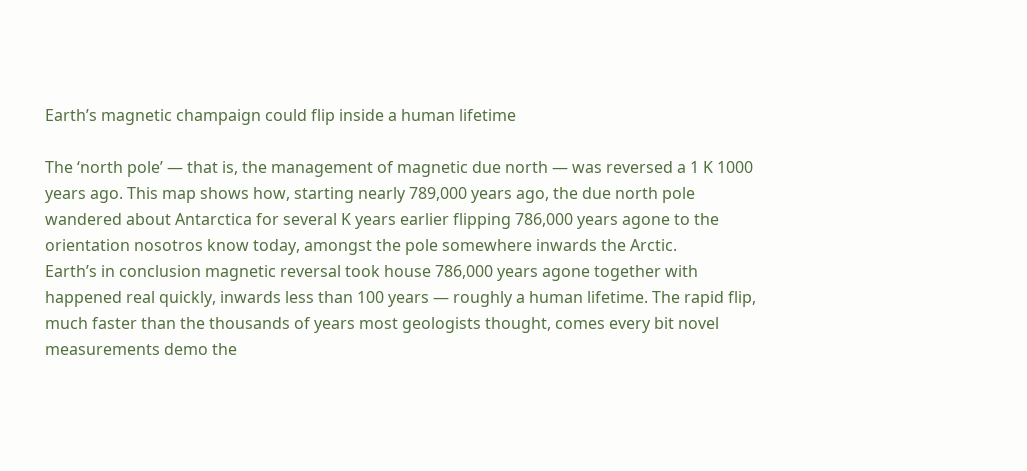Earth’s magnetic champaign could flip inside a human lifetime

The ‘north pole’ — that is, the management of magnetic due north — was reversed a 1 K 1000 years ago. This map shows how, starting nearly 789,000 years ago, the due north pole wandered about Antarctica for several K years earlier flipping 786,000 years agone to the orientation nosotros know today, amongst the pole somewhere inwards the Arctic.
Earth’s in conclusion magnetic reversal took house 786,000 years agone together with happened real quickly, inwards less than 100 years — roughly a human lifetime. The rapid flip, much faster than the thousands of years most geologists thought, comes every bit novel measurements demo the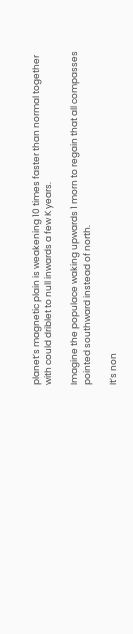planet’s magnetic plain is weakening 10 times faster than normal together with could driblet to null inwards a few K years.

Imagine the populace waking upwards 1 morn to regain that all compasses pointed southward instead of north.

It’s non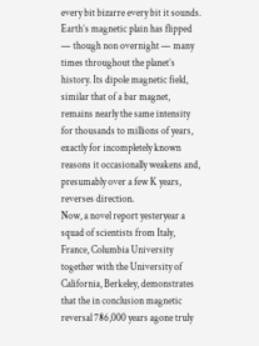every bit bizarre every bit it sounds. Earth’s magnetic plain has flipped — though non overnight — many times throughout the planet’s history. Its dipole magnetic field, similar that of a bar magnet, remains nearly the same intensity for thousands to millions of years, exactly for incompletely known reasons it occasionally weakens and, presumably over a few K years, reverses direction.
Now, a novel report yesteryear a squad of scientists from Italy, France, Columbia University together with the University of California, Berkeley, demonstrates that the in conclusion magnetic reversal 786,000 years agone truly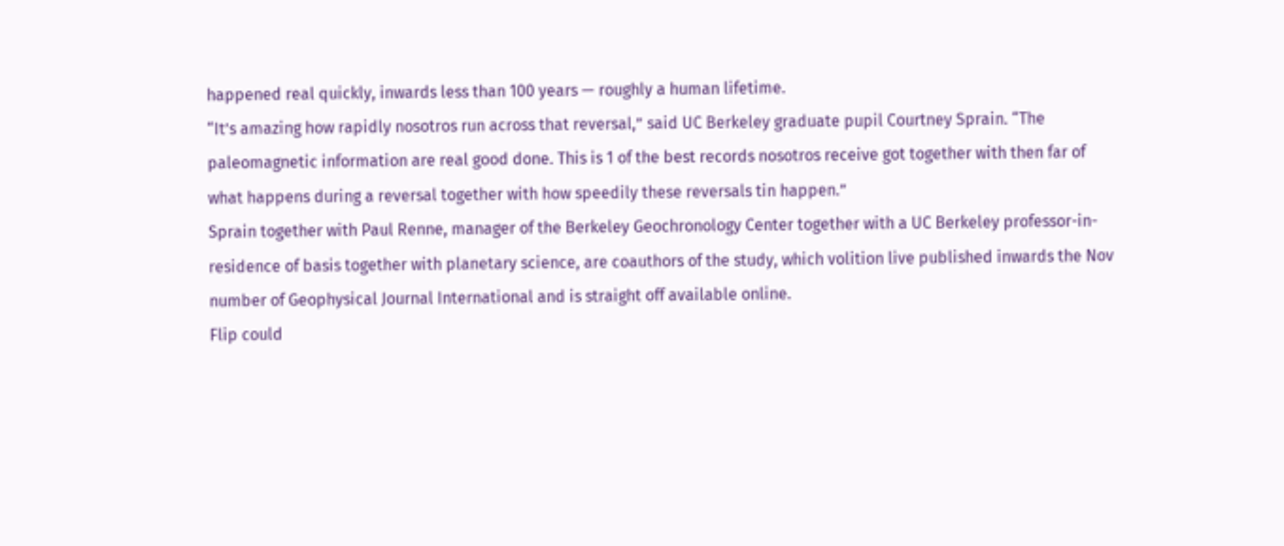happened real quickly, inwards less than 100 years — roughly a human lifetime.
“It’s amazing how rapidly nosotros run across that reversal,” said UC Berkeley graduate pupil Courtney Sprain. “The paleomagnetic information are real good done. This is 1 of the best records nosotros receive got together with then far of what happens during a reversal together with how speedily these reversals tin happen.”
Sprain together with Paul Renne, manager of the Berkeley Geochronology Center together with a UC Berkeley professor-in- residence of basis together with planetary science, are coauthors of the study, which volition live published inwards the Nov number of Geophysical Journal International and is straight off available online.
Flip could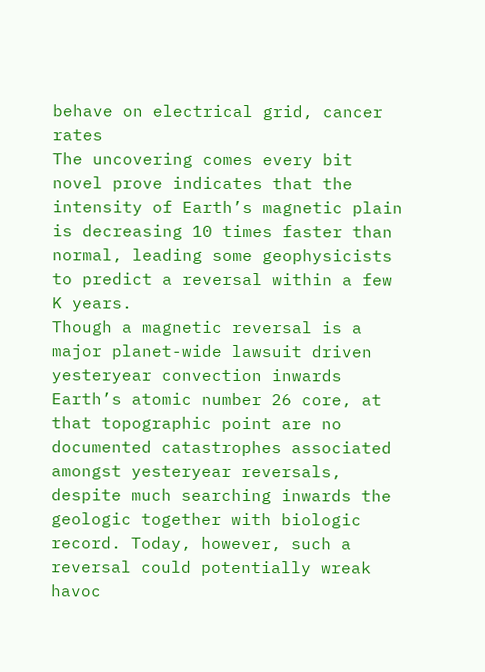behave on electrical grid, cancer rates
The uncovering comes every bit novel prove indicates that the intensity of Earth’s magnetic plain is decreasing 10 times faster than normal, leading some geophysicists to predict a reversal within a few K years.
Though a magnetic reversal is a major planet-wide lawsuit driven yesteryear convection inwards Earth’s atomic number 26 core, at that topographic point are no documented catastrophes associated amongst yesteryear reversals, despite much searching inwards the geologic together with biologic record. Today, however, such a reversal could potentially wreak havoc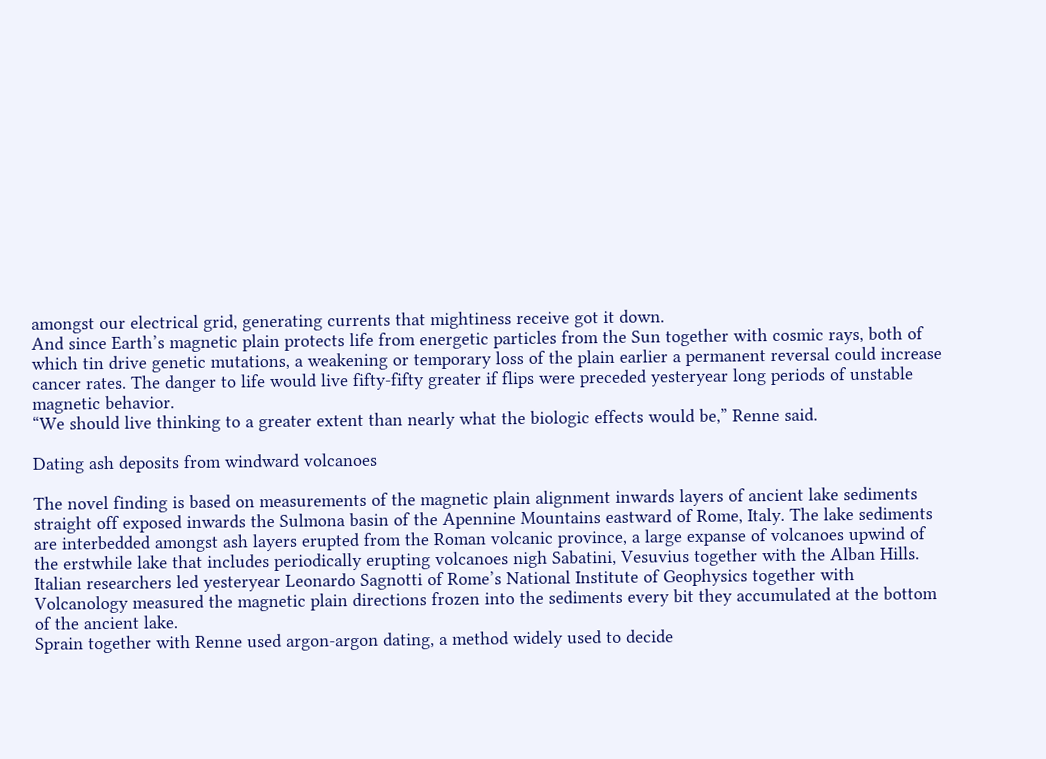amongst our electrical grid, generating currents that mightiness receive got it down.
And since Earth’s magnetic plain protects life from energetic particles from the Sun together with cosmic rays, both of which tin drive genetic mutations, a weakening or temporary loss of the plain earlier a permanent reversal could increase cancer rates. The danger to life would live fifty-fifty greater if flips were preceded yesteryear long periods of unstable magnetic behavior.
“We should live thinking to a greater extent than nearly what the biologic effects would be,” Renne said.

Dating ash deposits from windward volcanoes

The novel finding is based on measurements of the magnetic plain alignment inwards layers of ancient lake sediments straight off exposed inwards the Sulmona basin of the Apennine Mountains eastward of Rome, Italy. The lake sediments are interbedded amongst ash layers erupted from the Roman volcanic province, a large expanse of volcanoes upwind of the erstwhile lake that includes periodically erupting volcanoes nigh Sabatini, Vesuvius together with the Alban Hills.
Italian researchers led yesteryear Leonardo Sagnotti of Rome’s National Institute of Geophysics together with Volcanology measured the magnetic plain directions frozen into the sediments every bit they accumulated at the bottom of the ancient lake.
Sprain together with Renne used argon-argon dating, a method widely used to decide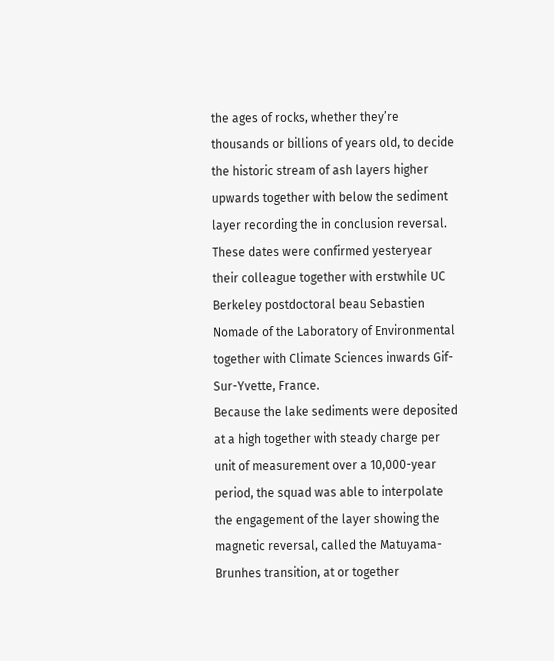the ages of rocks, whether they’re thousands or billions of years old, to decide the historic stream of ash layers higher upwards together with below the sediment layer recording the in conclusion reversal. These dates were confirmed yesteryear their colleague together with erstwhile UC Berkeley postdoctoral beau Sebastien Nomade of the Laboratory of Environmental together with Climate Sciences inwards Gif-Sur-Yvette, France.
Because the lake sediments were deposited at a high together with steady charge per unit of measurement over a 10,000-year period, the squad was able to interpolate the engagement of the layer showing the magnetic reversal, called the Matuyama-Brunhes transition, at or together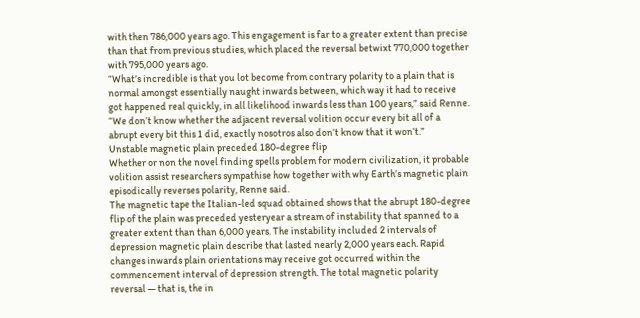with then 786,000 years ago. This engagement is far to a greater extent than precise than that from previous studies, which placed the reversal betwixt 770,000 together with 795,000 years ago.
“What’s incredible is that you lot become from contrary polarity to a plain that is normal amongst essentially naught inwards between, which way it had to receive got happened real quickly, in all likelihood inwards less than 100 years,” said Renne. “We don’t know whether the adjacent reversal volition occur every bit all of a abrupt every bit this 1 did, exactly nosotros also don’t know that it won’t.”
Unstable magnetic plain preceded 180-degree flip
Whether or non the novel finding spells problem for modern civilization, it probable volition assist researchers sympathise how together with why Earth’s magnetic plain episodically reverses polarity, Renne said.
The magnetic tape the Italian-led squad obtained shows that the abrupt 180-degree flip of the plain was preceded yesteryear a stream of instability that spanned to a greater extent than than 6,000 years. The instability included 2 intervals of depression magnetic plain describe that lasted nearly 2,000 years each. Rapid changes inwards plain orientations may receive got occurred within the commencement interval of depression strength. The total magnetic polarity reversal — that is, the in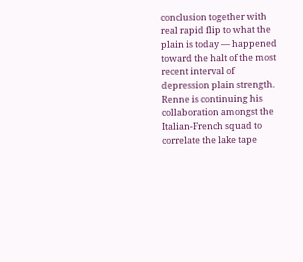conclusion together with real rapid flip to what the plain is today — happened toward the halt of the most recent interval of depression plain strength.
Renne is continuing his collaboration amongst the Italian-French squad to correlate the lake tape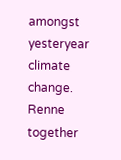amongst yesteryear climate change.
Renne together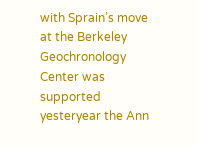with Sprain’s move at the Berkeley Geochronology Center was supported yesteryear the Ann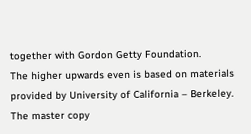together with Gordon Getty Foundation.
The higher upwards even is based on materials provided by University of California – Berkeley. The master copy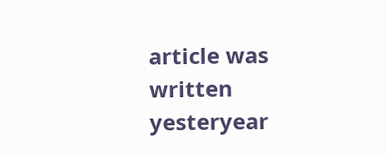article was written yesteryear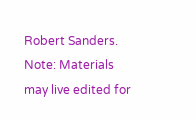Robert Sanders. Note: Materials may live edited for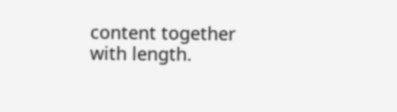content together with length.